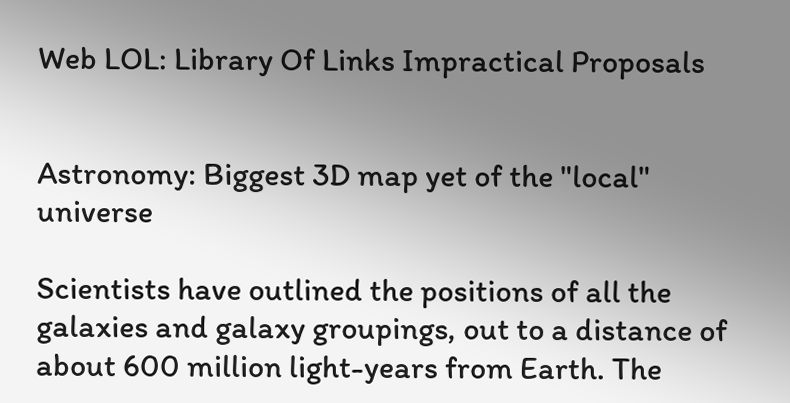Web LOL: Library Of Links Impractical Proposals


Astronomy: Biggest 3D map yet of the "local" universe

Scientists have outlined the positions of all the galaxies and galaxy groupings, out to a distance of about 600 million light-years from Earth. The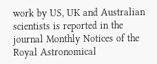work by US, UK and Australian scientists is reported in the journal Monthly Notices of the Royal Astronomical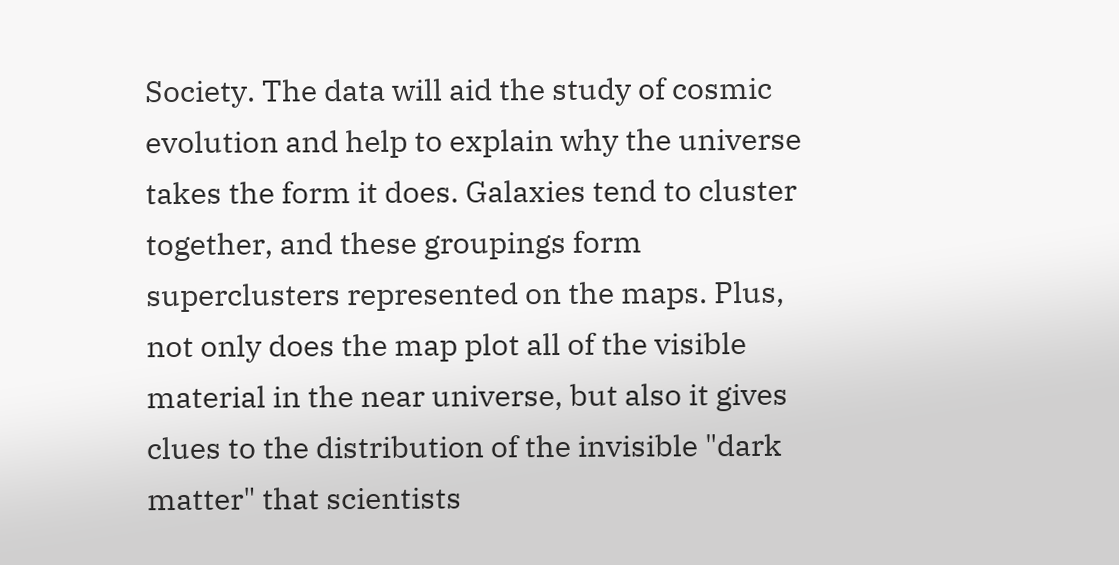Society. The data will aid the study of cosmic evolution and help to explain why the universe takes the form it does. Galaxies tend to cluster together, and these groupings form superclusters represented on the maps. Plus, not only does the map plot all of the visible material in the near universe, but also it gives clues to the distribution of the invisible "dark matter" that scientists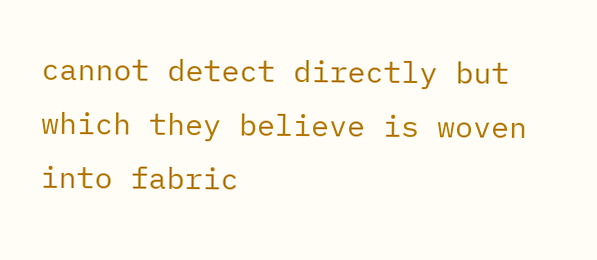cannot detect directly but which they believe is woven into fabric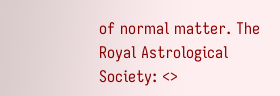of normal matter. The Royal Astrological Society: <>